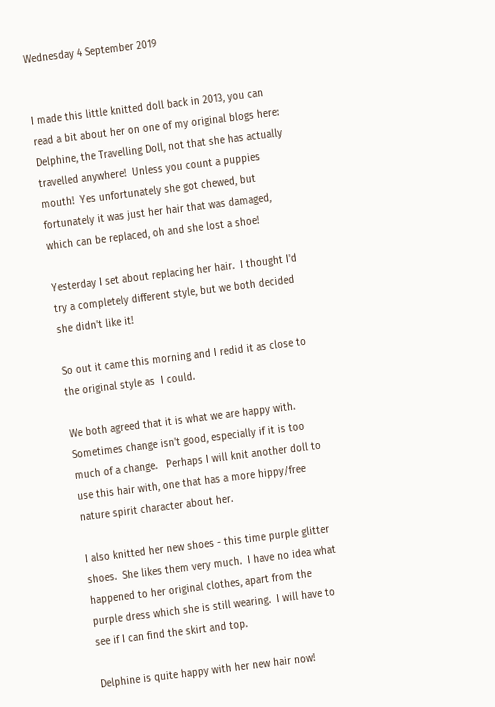Wednesday 4 September 2019


I made this little knitted doll back in 2013, you can read a bit about her on one of my original blogs here:  Delphine, the Travelling Doll, not that she has actually travelled anywhere!  Unless you count a puppies mouth!  Yes unfortunately she got chewed, but fortunately it was just her hair that was damaged, which can be replaced, oh and she lost a shoe!

Yesterday I set about replacing her hair.  I thought I'd try a completely different style, but we both decided she didn't like it!

So out it came this morning and I redid it as close to the original style as  I could.

We both agreed that it is what we are happy with.  Sometimes change isn't good, especially if it is too much of a change.   Perhaps I will knit another doll to use this hair with, one that has a more hippy/free nature spirit character about her.

I also knitted her new shoes - this time purple glitter shoes.  She likes them very much.  I have no idea what happened to her original clothes, apart from the purple dress which she is still wearing.  I will have to see if I can find the skirt and top.

Delphine is quite happy with her new hair now!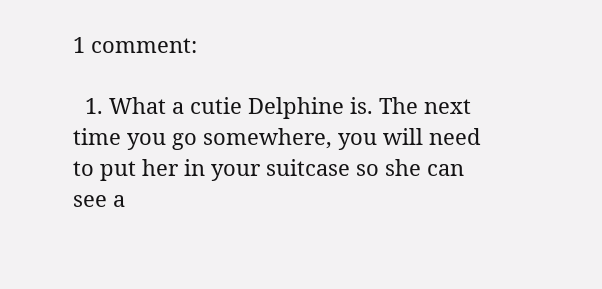1 comment:

  1. What a cutie Delphine is. The next time you go somewhere, you will need to put her in your suitcase so she can see a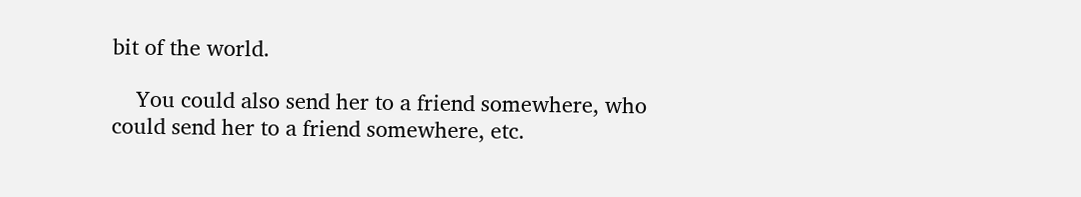bit of the world.

    You could also send her to a friend somewhere, who could send her to a friend somewhere, etc.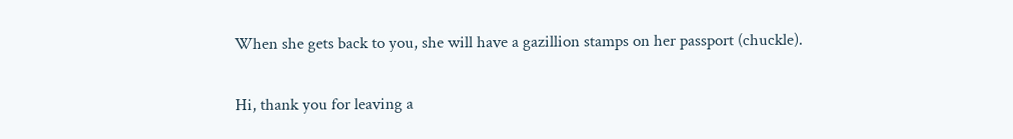When she gets back to you, she will have a gazillion stamps on her passport (chuckle).


Hi, thank you for leaving a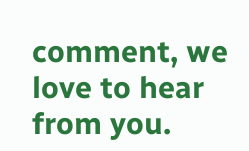comment, we love to hear from you.